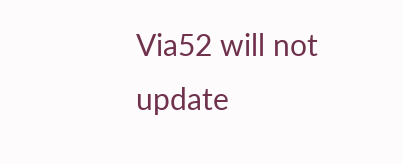Via52 will not update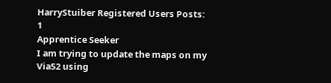HarryStuiber Registered Users Posts: 1
Apprentice Seeker
I am trying to update the maps on my Via52 using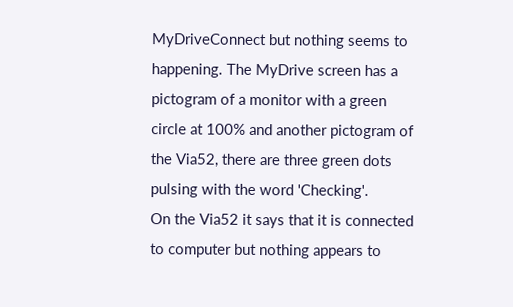MyDriveConnect but nothing seems to happening. The MyDrive screen has a pictogram of a monitor with a green circle at 100% and another pictogram of the Via52, there are three green dots pulsing with the word 'Checking'.
On the Via52 it says that it is connected to computer but nothing appears to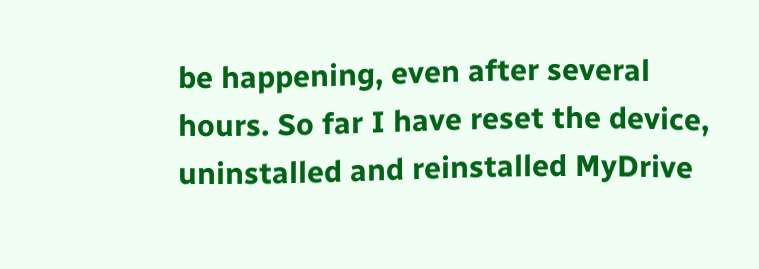be happening, even after several hours. So far I have reset the device, uninstalled and reinstalled MyDrive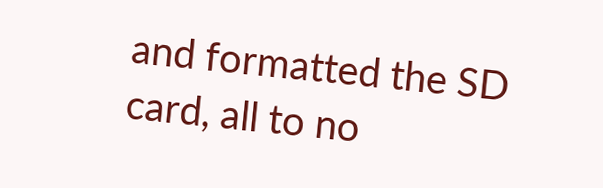and formatted the SD card, all to no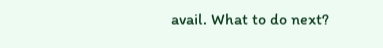avail. What to do next?